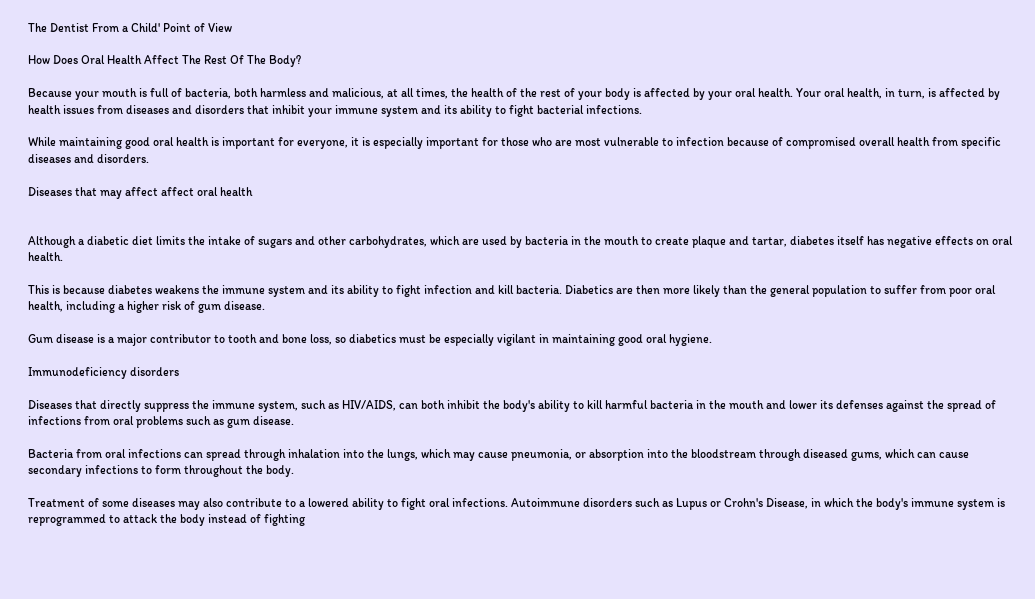The Dentist From a Child' Point of View

How Does Oral Health Affect The Rest Of The Body?

Because your mouth is full of bacteria, both harmless and malicious, at all times, the health of the rest of your body is affected by your oral health. Your oral health, in turn, is affected by health issues from diseases and disorders that inhibit your immune system and its ability to fight bacterial infections.

While maintaining good oral health is important for everyone, it is especially important for those who are most vulnerable to infection because of compromised overall health from specific diseases and disorders.

Diseases that may affect affect oral health


Although a diabetic diet limits the intake of sugars and other carbohydrates, which are used by bacteria in the mouth to create plaque and tartar, diabetes itself has negative effects on oral health.

This is because diabetes weakens the immune system and its ability to fight infection and kill bacteria. Diabetics are then more likely than the general population to suffer from poor oral health, including a higher risk of gum disease.

Gum disease is a major contributor to tooth and bone loss, so diabetics must be especially vigilant in maintaining good oral hygiene.

Immunodeficiency disorders

Diseases that directly suppress the immune system, such as HIV/AIDS, can both inhibit the body's ability to kill harmful bacteria in the mouth and lower its defenses against the spread of infections from oral problems such as gum disease.

Bacteria from oral infections can spread through inhalation into the lungs, which may cause pneumonia, or absorption into the bloodstream through diseased gums, which can cause secondary infections to form throughout the body.

Treatment of some diseases may also contribute to a lowered ability to fight oral infections. Autoimmune disorders such as Lupus or Crohn's Disease, in which the body's immune system is reprogrammed to attack the body instead of fighting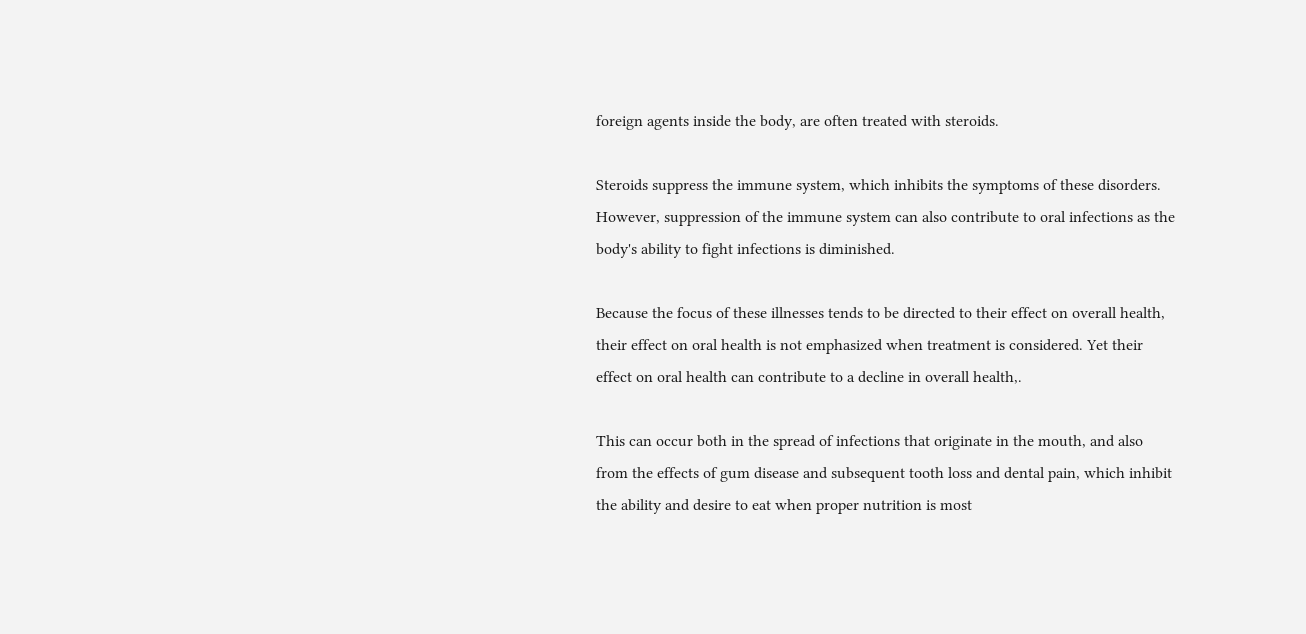foreign agents inside the body, are often treated with steroids.

Steroids suppress the immune system, which inhibits the symptoms of these disorders. However, suppression of the immune system can also contribute to oral infections as the body's ability to fight infections is diminished.

Because the focus of these illnesses tends to be directed to their effect on overall health, their effect on oral health is not emphasized when treatment is considered. Yet their effect on oral health can contribute to a decline in overall health,.

This can occur both in the spread of infections that originate in the mouth, and also from the effects of gum disease and subsequent tooth loss and dental pain, which inhibit the ability and desire to eat when proper nutrition is most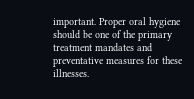important. Proper oral hygiene should be one of the primary treatment mandates and preventative measures for these illnesses.